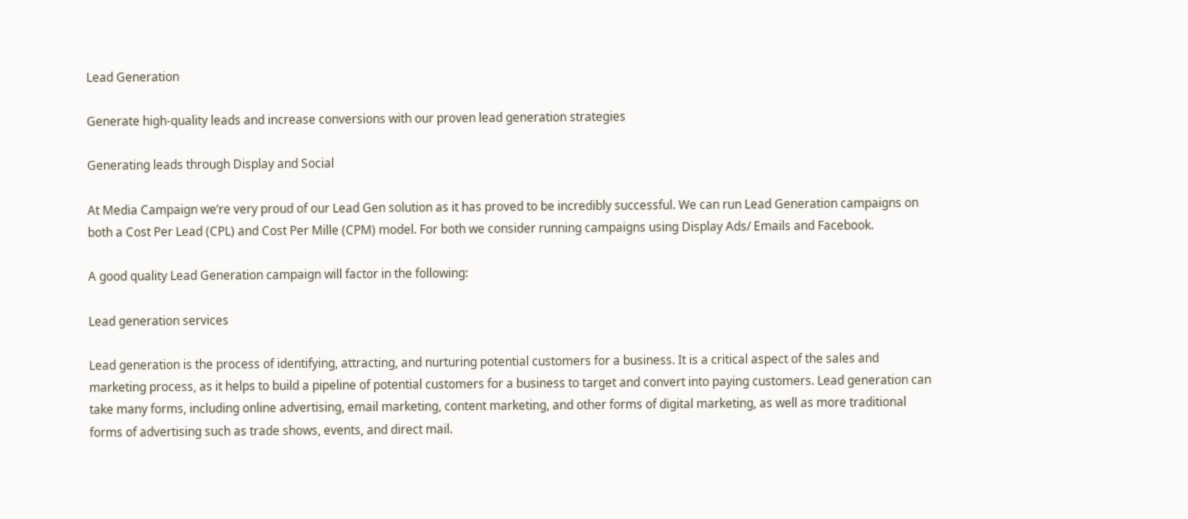Lead Generation

Generate high-quality leads and increase conversions with our proven lead generation strategies

Generating leads through Display and Social

At Media Campaign we’re very proud of our Lead Gen solution as it has proved to be incredibly successful. We can run Lead Generation campaigns on both a Cost Per Lead (CPL) and Cost Per Mille (CPM) model. For both we consider running campaigns using Display Ads/ Emails and Facebook.

A good quality Lead Generation campaign will factor in the following:

Lead generation services

Lead generation is the process of identifying, attracting, and nurturing potential customers for a business. It is a critical aspect of the sales and marketing process, as it helps to build a pipeline of potential customers for a business to target and convert into paying customers. Lead generation can take many forms, including online advertising, email marketing, content marketing, and other forms of digital marketing, as well as more traditional forms of advertising such as trade shows, events, and direct mail.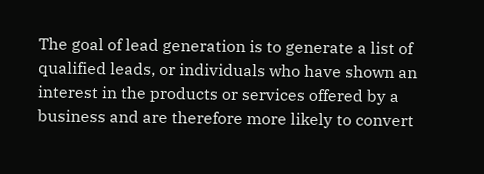The goal of lead generation is to generate a list of qualified leads, or individuals who have shown an interest in the products or services offered by a business and are therefore more likely to convert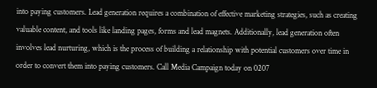into paying customers. Lead generation requires a combination of effective marketing strategies, such as creating valuable content, and tools like landing pages, forms and lead magnets. Additionally, lead generation often involves lead nurturing, which is the process of building a relationship with potential customers over time in order to convert them into paying customers. Call Media Campaign today on 0207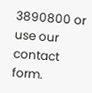3890800 or use our contact form.